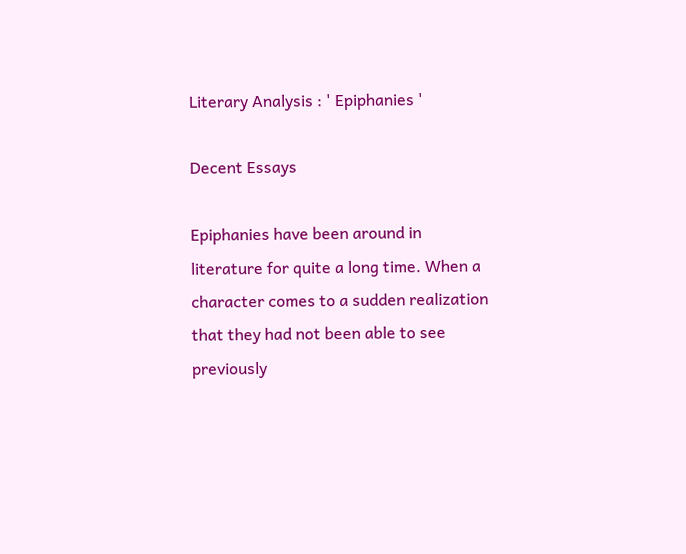Literary Analysis : ' Epiphanies '

Decent Essays

Epiphanies have been around in literature for quite a long time. When a character comes to a sudden realization that they had not been able to see previously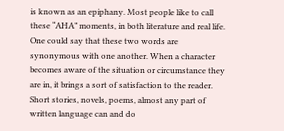is known as an epiphany. Most people like to call these “AHA” moments, in both literature and real life. One could say that these two words are synonymous with one another. When a character becomes aware of the situation or circumstance they are in, it brings a sort of satisfaction to the reader. Short stories, novels, poems, almost any part of written language can and do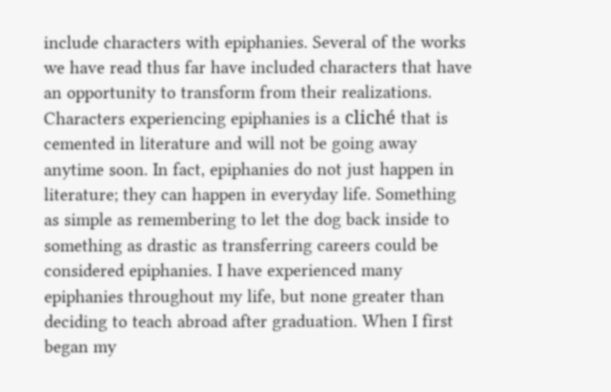include characters with epiphanies. Several of the works we have read thus far have included characters that have an opportunity to transform from their realizations. Characters experiencing epiphanies is a cliché that is cemented in literature and will not be going away anytime soon. In fact, epiphanies do not just happen in literature; they can happen in everyday life. Something as simple as remembering to let the dog back inside to something as drastic as transferring careers could be considered epiphanies. I have experienced many epiphanies throughout my life, but none greater than deciding to teach abroad after graduation. When I first began my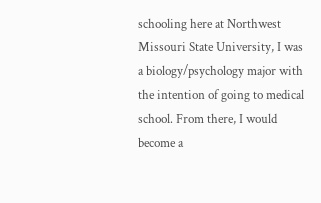schooling here at Northwest Missouri State University, I was a biology/psychology major with the intention of going to medical school. From there, I would become a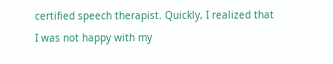certified speech therapist. Quickly, I realized that I was not happy with my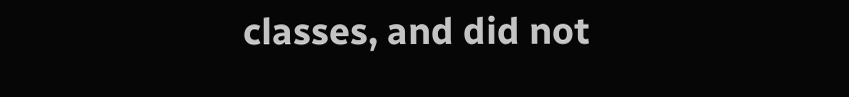classes, and did not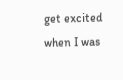get excited when I was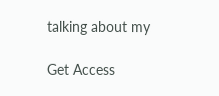talking about my

Get Access